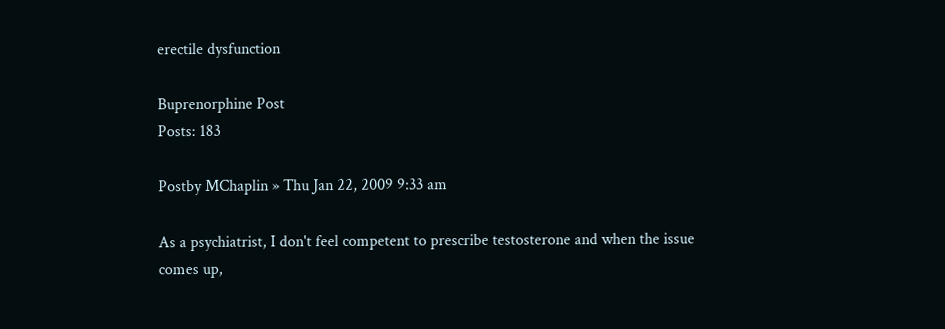erectile dysfunction

Buprenorphine Post
Posts: 183

Postby MChaplin » Thu Jan 22, 2009 9:33 am

As a psychiatrist, I don't feel competent to prescribe testosterone and when the issue comes up,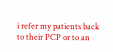i refer my patients back to their PCP or to an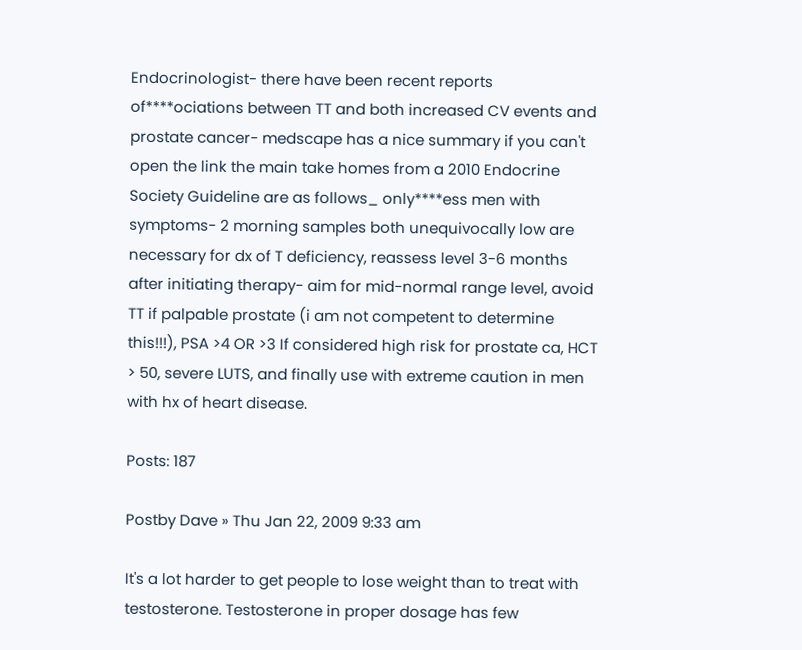Endocrinologist- there have been recent reports of****ociations between TT and both increased CV events and prostate cancer- medscape has a nice summary if you can't open the link the main take homes from a 2010 Endocrine Society Guideline are as follows_ only****ess men with symptoms- 2 morning samples both unequivocally low are necessary for dx of T deficiency, reassess level 3-6 months after initiating therapy- aim for mid-normal range level, avoid TT if palpable prostate (i am not competent to determine this!!!), PSA >4 OR >3 If considered high risk for prostate ca, HCT > 50, severe LUTS, and finally use with extreme caution in men with hx of heart disease.

Posts: 187

Postby Dave » Thu Jan 22, 2009 9:33 am

It's a lot harder to get people to lose weight than to treat with testosterone. Testosterone in proper dosage has few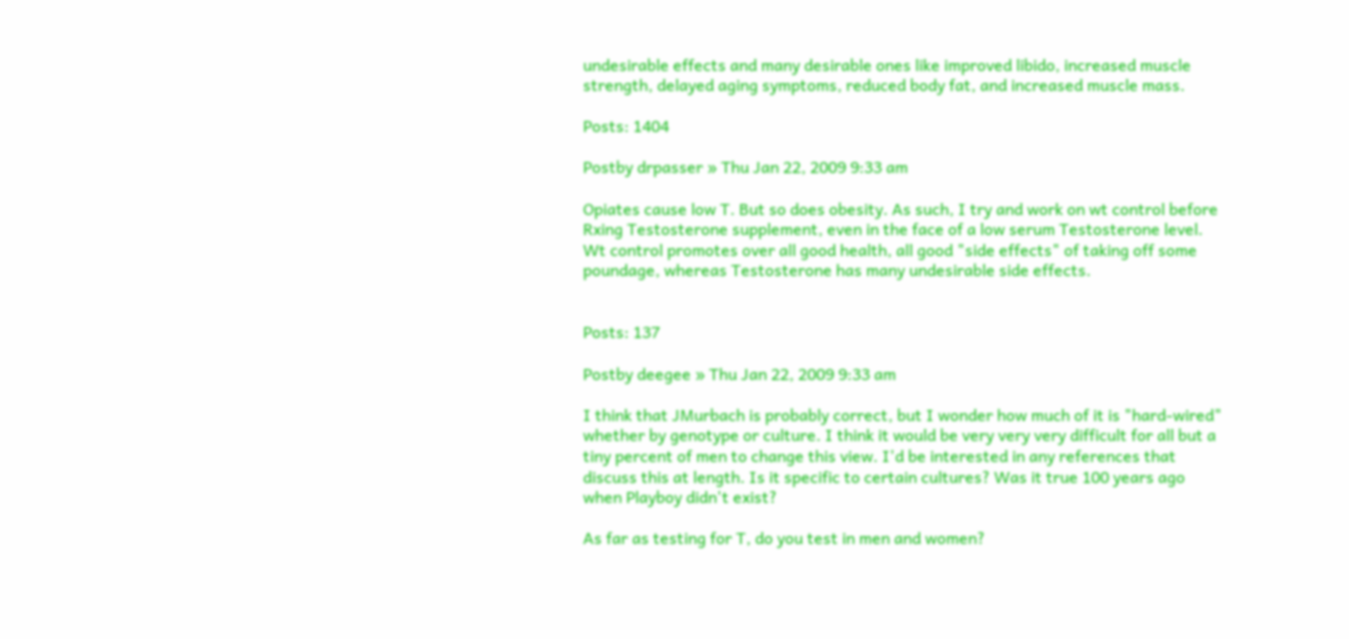undesirable effects and many desirable ones like improved libido, increased muscle strength, delayed aging symptoms, reduced body fat, and increased muscle mass.

Posts: 1404

Postby drpasser » Thu Jan 22, 2009 9:33 am

Opiates cause low T. But so does obesity. As such, I try and work on wt control before Rxing Testosterone supplement, even in the face of a low serum Testosterone level. Wt control promotes over all good health, all good "side effects" of taking off some poundage, whereas Testosterone has many undesirable side effects.


Posts: 137

Postby deegee » Thu Jan 22, 2009 9:33 am

I think that JMurbach is probably correct, but I wonder how much of it is "hard-wired" whether by genotype or culture. I think it would be very very very difficult for all but a tiny percent of men to change this view. I'd be interested in any references that discuss this at length. Is it specific to certain cultures? Was it true 100 years ago when Playboy didn't exist?

As far as testing for T, do you test in men and women?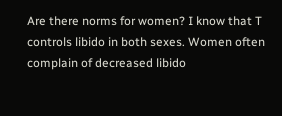Are there norms for women? I know that T controls libido in both sexes. Women often complain of decreased libido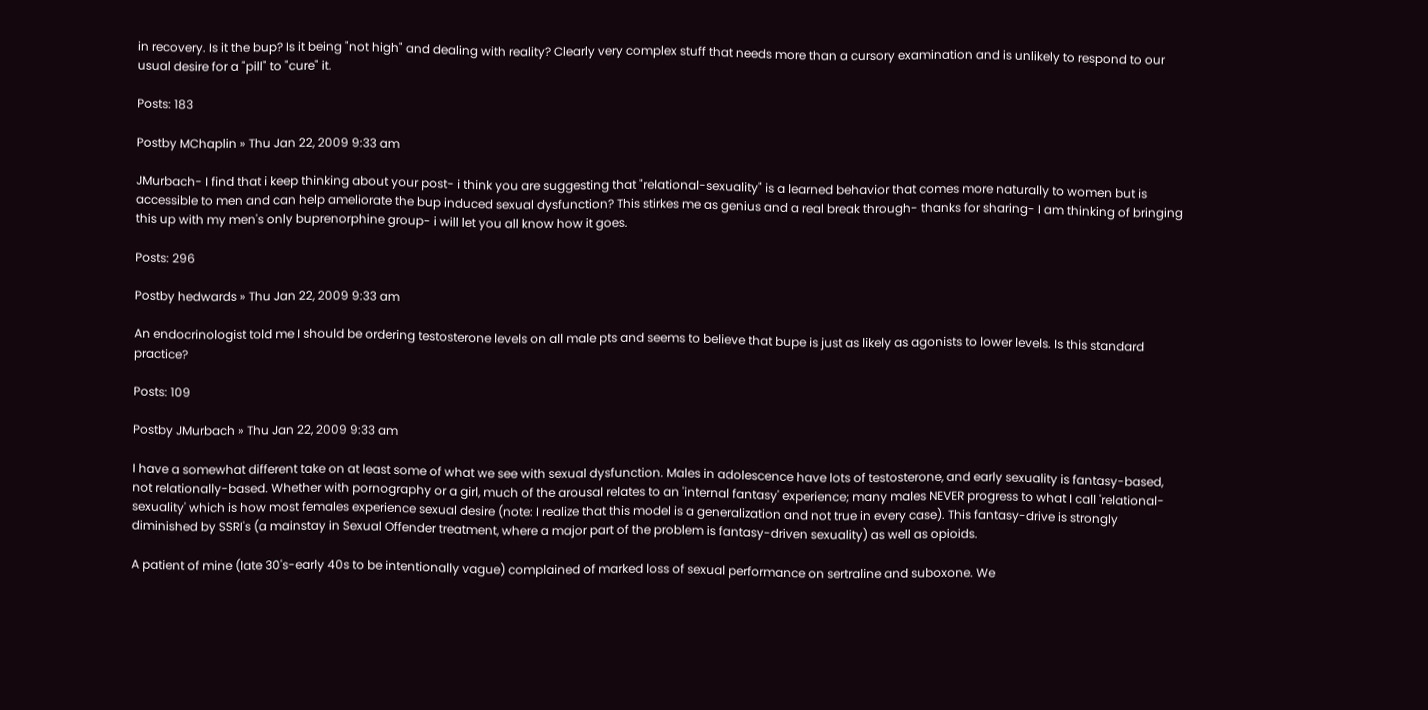in recovery. Is it the bup? Is it being "not high" and dealing with reality? Clearly very complex stuff that needs more than a cursory examination and is unlikely to respond to our usual desire for a "pill" to "cure" it.

Posts: 183

Postby MChaplin » Thu Jan 22, 2009 9:33 am

JMurbach- I find that i keep thinking about your post- i think you are suggesting that "relational-sexuality" is a learned behavior that comes more naturally to women but is accessible to men and can help ameliorate the bup induced sexual dysfunction? This stirkes me as genius and a real break through- thanks for sharing- I am thinking of bringing this up with my men's only buprenorphine group- i will let you all know how it goes.

Posts: 296

Postby hedwards » Thu Jan 22, 2009 9:33 am

An endocrinologist told me I should be ordering testosterone levels on all male pts and seems to believe that bupe is just as likely as agonists to lower levels. Is this standard practice?

Posts: 109

Postby JMurbach » Thu Jan 22, 2009 9:33 am

I have a somewhat different take on at least some of what we see with sexual dysfunction. Males in adolescence have lots of testosterone, and early sexuality is fantasy-based, not relationally-based. Whether with pornography or a girl, much of the arousal relates to an 'internal fantasy' experience; many males NEVER progress to what I call 'relational-sexuality' which is how most females experience sexual desire (note: I realize that this model is a generalization and not true in every case). This fantasy-drive is strongly diminished by SSRI's (a mainstay in Sexual Offender treatment, where a major part of the problem is fantasy-driven sexuality) as well as opioids.

A patient of mine (late 30's-early 40s to be intentionally vague) complained of marked loss of sexual performance on sertraline and suboxone. We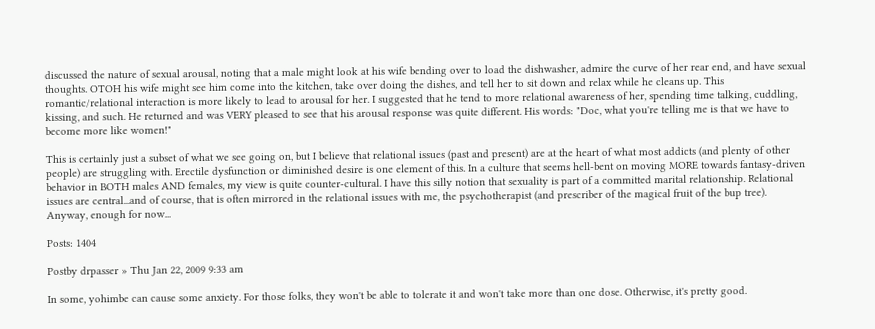discussed the nature of sexual arousal, noting that a male might look at his wife bending over to load the dishwasher, admire the curve of her rear end, and have sexual thoughts. OTOH his wife might see him come into the kitchen, take over doing the dishes, and tell her to sit down and relax while he cleans up. This romantic/relational interaction is more likely to lead to arousal for her. I suggested that he tend to more relational awareness of her, spending time talking, cuddling, kissing, and such. He returned and was VERY pleased to see that his arousal response was quite different. His words: "Doc, what you're telling me is that we have to become more like women!"

This is certainly just a subset of what we see going on, but I believe that relational issues (past and present) are at the heart of what most addicts (and plenty of other people) are struggling with. Erectile dysfunction or diminished desire is one element of this. In a culture that seems hell-bent on moving MORE towards fantasy-driven behavior in BOTH males AND females, my view is quite counter-cultural. I have this silly notion that sexuality is part of a committed marital relationship. Relational issues are central...and of course, that is often mirrored in the relational issues with me, the psychotherapist (and prescriber of the magical fruit of the bup tree). Anyway, enough for now...

Posts: 1404

Postby drpasser » Thu Jan 22, 2009 9:33 am

In some, yohimbe can cause some anxiety. For those folks, they won't be able to tolerate it and won't take more than one dose. Otherwise, it's pretty good.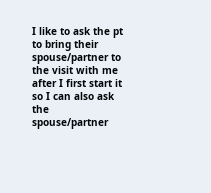I like to ask the pt to bring their spouse/partner to the visit with me after I first start it so I can also ask the spouse/partner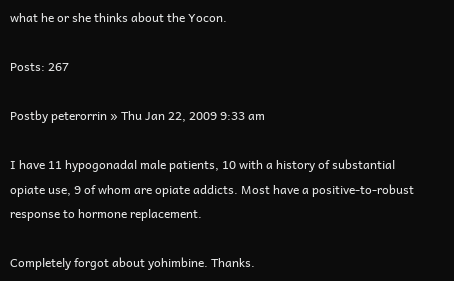what he or she thinks about the Yocon.

Posts: 267

Postby peterorrin » Thu Jan 22, 2009 9:33 am

I have 11 hypogonadal male patients, 10 with a history of substantial opiate use, 9 of whom are opiate addicts. Most have a positive-to-robust response to hormone replacement.

Completely forgot about yohimbine. Thanks.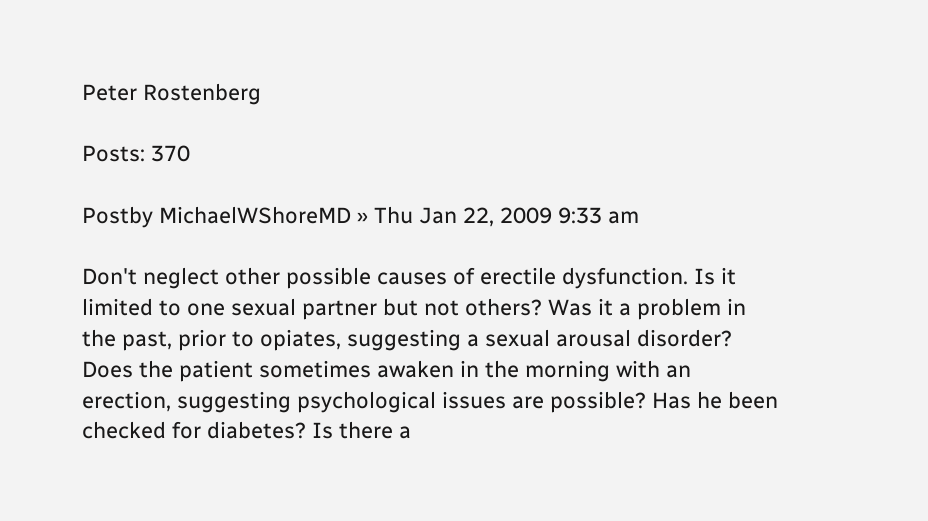Peter Rostenberg

Posts: 370

Postby MichaelWShoreMD » Thu Jan 22, 2009 9:33 am

Don't neglect other possible causes of erectile dysfunction. Is it limited to one sexual partner but not others? Was it a problem in the past, prior to opiates, suggesting a sexual arousal disorder? Does the patient sometimes awaken in the morning with an erection, suggesting psychological issues are possible? Has he been checked for diabetes? Is there a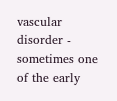vascular disorder - sometimes one of the early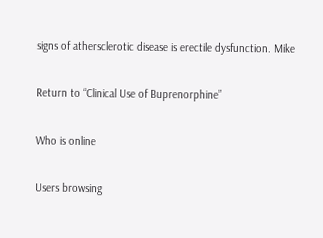signs of athersclerotic disease is erectile dysfunction. Mike

Return to “Clinical Use of Buprenorphine”

Who is online

Users browsing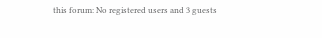this forum: No registered users and 3 guests